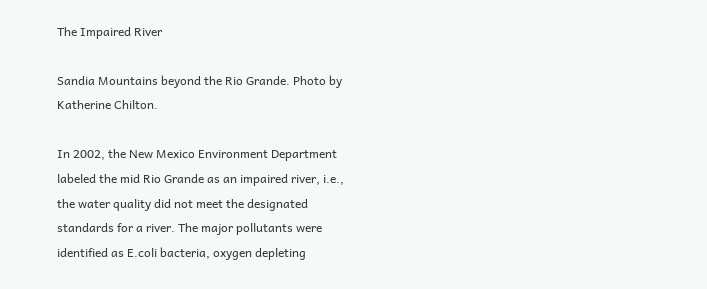The Impaired River

Sandia Mountains beyond the Rio Grande. Photo by Katherine Chilton.

In 2002, the New Mexico Environment Department labeled the mid Rio Grande as an impaired river, i.e., the water quality did not meet the designated standards for a river. The major pollutants were identified as E.coli bacteria, oxygen depleting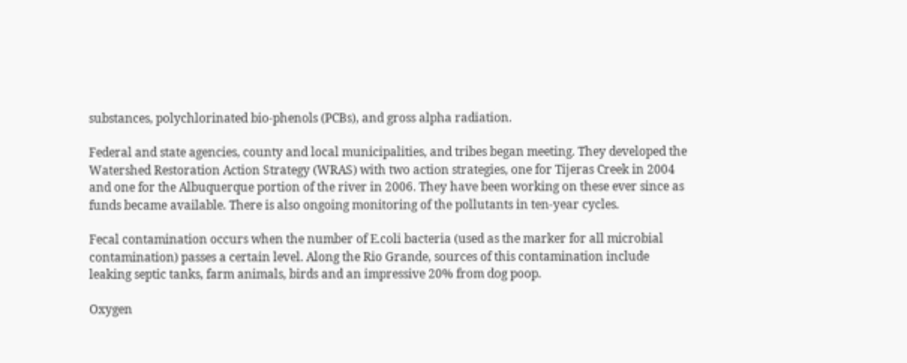substances, polychlorinated bio-phenols (PCBs), and gross alpha radiation.

Federal and state agencies, county and local municipalities, and tribes began meeting. They developed the Watershed Restoration Action Strategy (WRAS) with two action strategies, one for Tijeras Creek in 2004 and one for the Albuquerque portion of the river in 2006. They have been working on these ever since as funds became available. There is also ongoing monitoring of the pollutants in ten-year cycles.

Fecal contamination occurs when the number of E.coli bacteria (used as the marker for all microbial contamination) passes a certain level. Along the Rio Grande, sources of this contamination include leaking septic tanks, farm animals, birds and an impressive 20% from dog poop.

Oxygen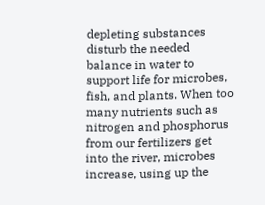depleting substances disturb the needed balance in water to support life for microbes, fish, and plants. When too many nutrients such as nitrogen and phosphorus from our fertilizers get into the river, microbes increase, using up the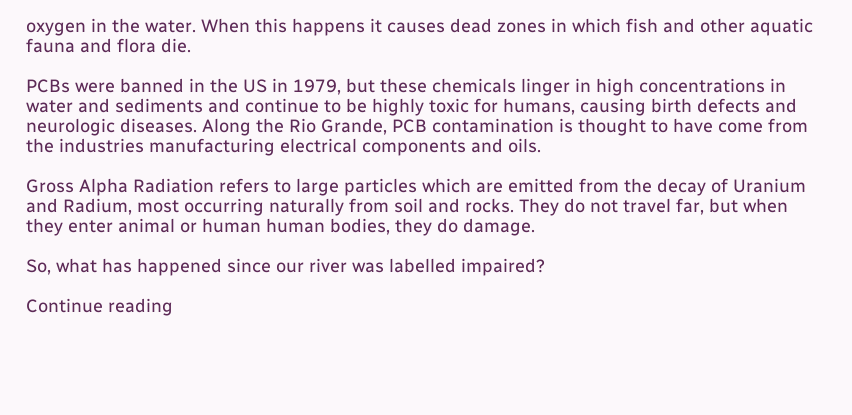oxygen in the water. When this happens it causes dead zones in which fish and other aquatic fauna and flora die.

PCBs were banned in the US in 1979, but these chemicals linger in high concentrations in water and sediments and continue to be highly toxic for humans, causing birth defects and neurologic diseases. Along the Rio Grande, PCB contamination is thought to have come from the industries manufacturing electrical components and oils.

Gross Alpha Radiation refers to large particles which are emitted from the decay of Uranium and Radium, most occurring naturally from soil and rocks. They do not travel far, but when they enter animal or human human bodies, they do damage.

So, what has happened since our river was labelled impaired?

Continue reading